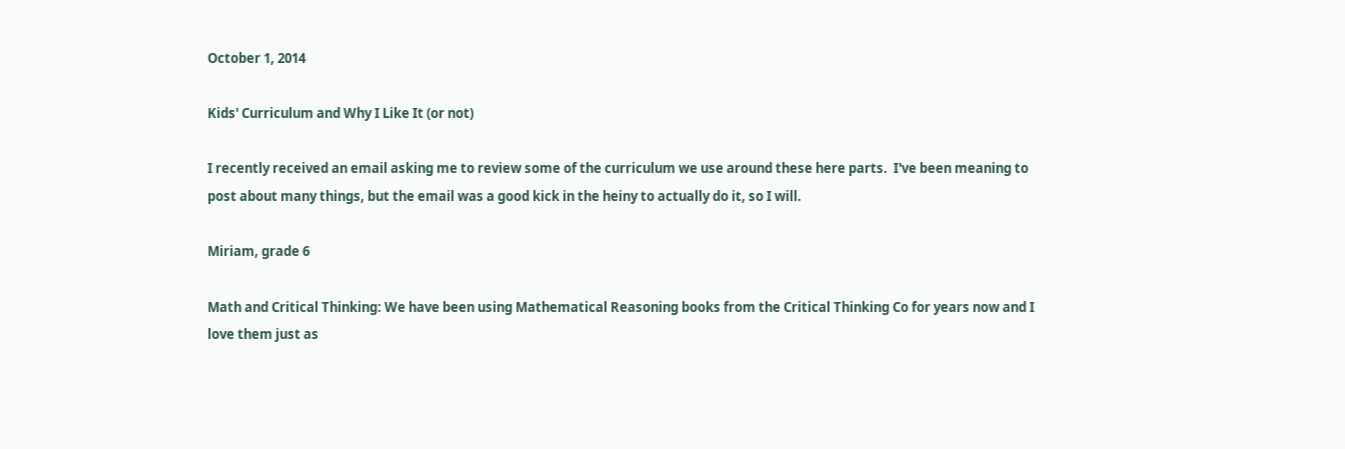October 1, 2014

Kids' Curriculum and Why I Like It (or not)

I recently received an email asking me to review some of the curriculum we use around these here parts.  I've been meaning to post about many things, but the email was a good kick in the heiny to actually do it, so I will.

Miriam, grade 6

Math and Critical Thinking: We have been using Mathematical Reasoning books from the Critical Thinking Co for years now and I love them just as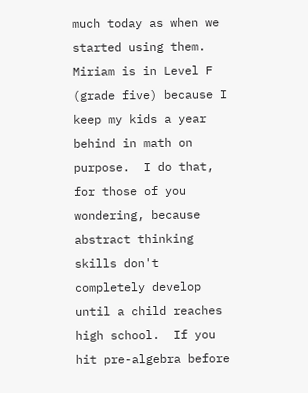much today as when we started using them.  Miriam is in Level F (grade five) because I keep my kids a year behind in math on purpose.  I do that, for those of you wondering, because abstract thinking skills don't completely develop until a child reaches high school.  If you hit pre-algebra before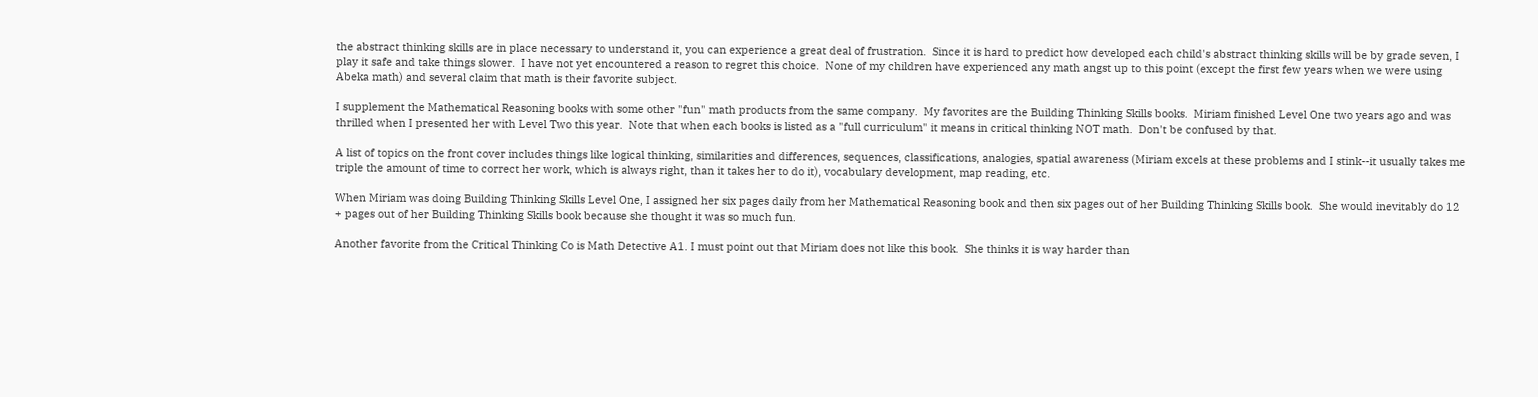the abstract thinking skills are in place necessary to understand it, you can experience a great deal of frustration.  Since it is hard to predict how developed each child's abstract thinking skills will be by grade seven, I play it safe and take things slower.  I have not yet encountered a reason to regret this choice.  None of my children have experienced any math angst up to this point (except the first few years when we were using Abeka math) and several claim that math is their favorite subject.

I supplement the Mathematical Reasoning books with some other "fun" math products from the same company.  My favorites are the Building Thinking Skills books.  Miriam finished Level One two years ago and was thrilled when I presented her with Level Two this year.  Note that when each books is listed as a "full curriculum" it means in critical thinking NOT math.  Don't be confused by that.

A list of topics on the front cover includes things like logical thinking, similarities and differences, sequences, classifications, analogies, spatial awareness (Miriam excels at these problems and I stink--it usually takes me triple the amount of time to correct her work, which is always right, than it takes her to do it), vocabulary development, map reading, etc.

When Miriam was doing Building Thinking Skills Level One, I assigned her six pages daily from her Mathematical Reasoning book and then six pages out of her Building Thinking Skills book.  She would inevitably do 12 + pages out of her Building Thinking Skills book because she thought it was so much fun.

Another favorite from the Critical Thinking Co is Math Detective A1. I must point out that Miriam does not like this book.  She thinks it is way harder than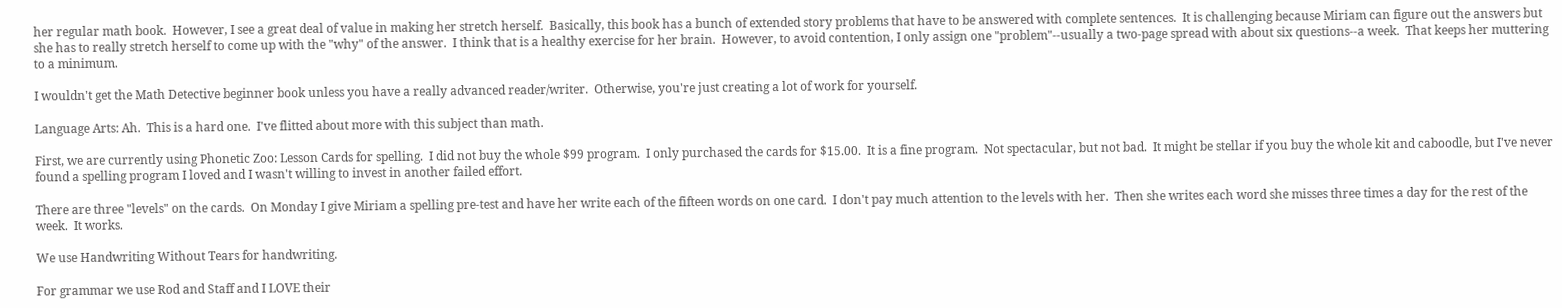her regular math book.  However, I see a great deal of value in making her stretch herself.  Basically, this book has a bunch of extended story problems that have to be answered with complete sentences.  It is challenging because Miriam can figure out the answers but she has to really stretch herself to come up with the "why" of the answer.  I think that is a healthy exercise for her brain.  However, to avoid contention, I only assign one "problem"--usually a two-page spread with about six questions--a week.  That keeps her muttering to a minimum.

I wouldn't get the Math Detective beginner book unless you have a really advanced reader/writer.  Otherwise, you're just creating a lot of work for yourself.

Language Arts: Ah.  This is a hard one.  I've flitted about more with this subject than math.

First, we are currently using Phonetic Zoo: Lesson Cards for spelling.  I did not buy the whole $99 program.  I only purchased the cards for $15.00.  It is a fine program.  Not spectacular, but not bad.  It might be stellar if you buy the whole kit and caboodle, but I've never found a spelling program I loved and I wasn't willing to invest in another failed effort.

There are three "levels" on the cards.  On Monday I give Miriam a spelling pre-test and have her write each of the fifteen words on one card.  I don't pay much attention to the levels with her.  Then she writes each word she misses three times a day for the rest of the week.  It works.

We use Handwriting Without Tears for handwriting.

For grammar we use Rod and Staff and I LOVE their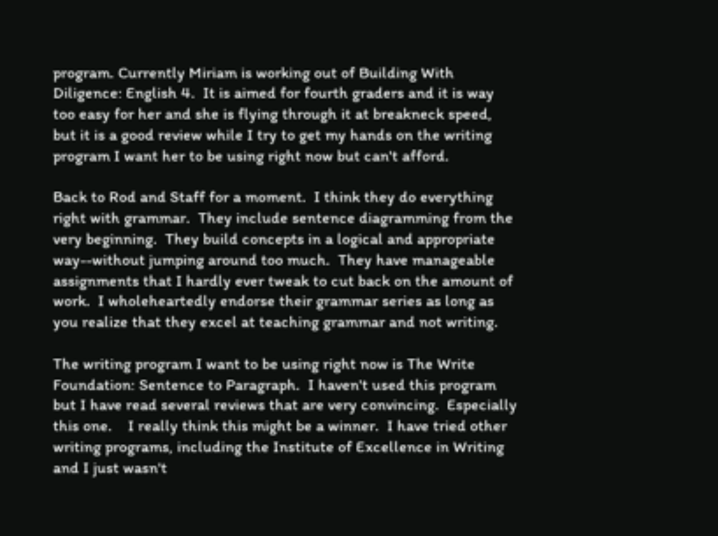program. Currently Miriam is working out of Building With Diligence: English 4.  It is aimed for fourth graders and it is way too easy for her and she is flying through it at breakneck speed, but it is a good review while I try to get my hands on the writing program I want her to be using right now but can't afford.

Back to Rod and Staff for a moment.  I think they do everything right with grammar.  They include sentence diagramming from the very beginning.  They build concepts in a logical and appropriate way--without jumping around too much.  They have manageable assignments that I hardly ever tweak to cut back on the amount of work.  I wholeheartedly endorse their grammar series as long as you realize that they excel at teaching grammar and not writing.

The writing program I want to be using right now is The Write Foundation: Sentence to Paragraph.  I haven't used this program but I have read several reviews that are very convincing.  Especially this one.    I really think this might be a winner.  I have tried other writing programs, including the Institute of Excellence in Writing and I just wasn't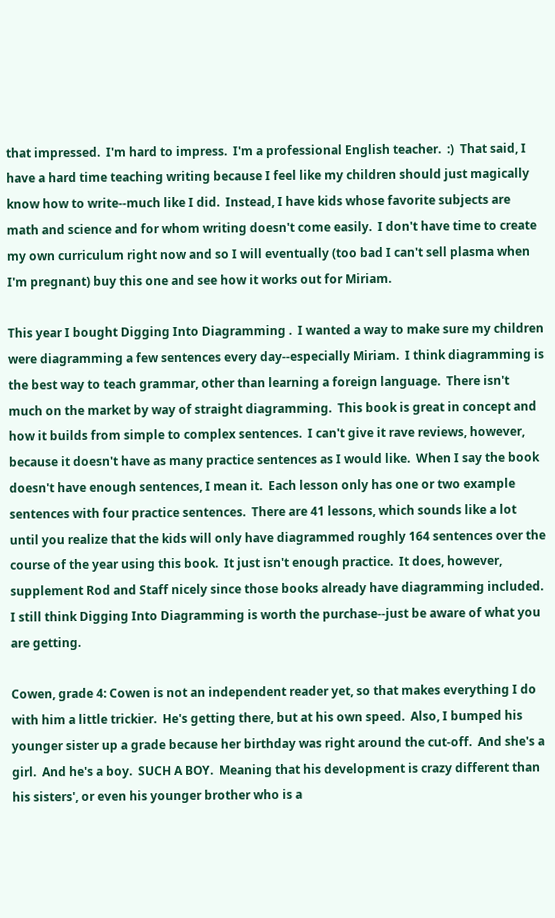that impressed.  I'm hard to impress.  I'm a professional English teacher.  :)  That said, I have a hard time teaching writing because I feel like my children should just magically know how to write--much like I did.  Instead, I have kids whose favorite subjects are math and science and for whom writing doesn't come easily.  I don't have time to create my own curriculum right now and so I will eventually (too bad I can't sell plasma when I'm pregnant) buy this one and see how it works out for Miriam.

This year I bought Digging Into Diagramming .  I wanted a way to make sure my children were diagramming a few sentences every day--especially Miriam.  I think diagramming is the best way to teach grammar, other than learning a foreign language.  There isn't much on the market by way of straight diagramming.  This book is great in concept and how it builds from simple to complex sentences.  I can't give it rave reviews, however, because it doesn't have as many practice sentences as I would like.  When I say the book doesn't have enough sentences, I mean it.  Each lesson only has one or two example sentences with four practice sentences.  There are 41 lessons, which sounds like a lot until you realize that the kids will only have diagrammed roughly 164 sentences over the course of the year using this book.  It just isn't enough practice.  It does, however, supplement Rod and Staff nicely since those books already have diagramming included.  I still think Digging Into Diagramming is worth the purchase--just be aware of what you are getting.

Cowen, grade 4: Cowen is not an independent reader yet, so that makes everything I do with him a little trickier.  He's getting there, but at his own speed.  Also, I bumped his younger sister up a grade because her birthday was right around the cut-off.  And she's a girl.  And he's a boy.  SUCH A BOY.  Meaning that his development is crazy different than his sisters', or even his younger brother who is a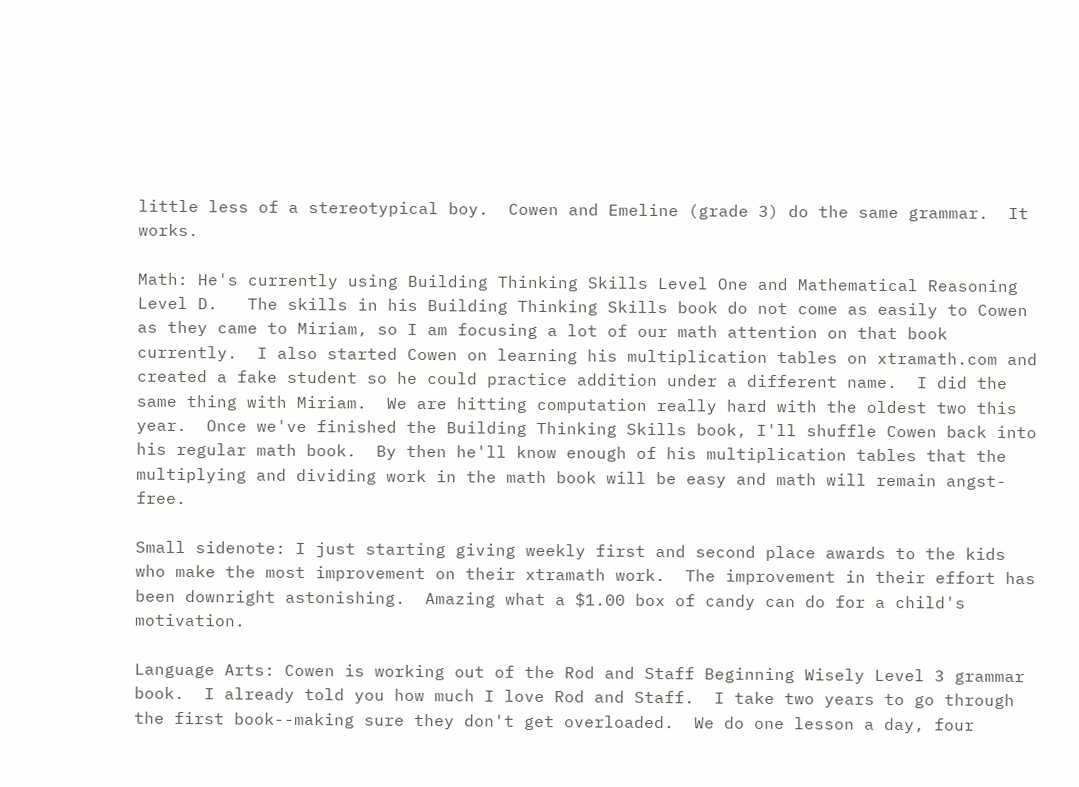little less of a stereotypical boy.  Cowen and Emeline (grade 3) do the same grammar.  It works.

Math: He's currently using Building Thinking Skills Level One and Mathematical Reasoning Level D.   The skills in his Building Thinking Skills book do not come as easily to Cowen as they came to Miriam, so I am focusing a lot of our math attention on that book currently.  I also started Cowen on learning his multiplication tables on xtramath.com and created a fake student so he could practice addition under a different name.  I did the same thing with Miriam.  We are hitting computation really hard with the oldest two this year.  Once we've finished the Building Thinking Skills book, I'll shuffle Cowen back into his regular math book.  By then he'll know enough of his multiplication tables that the multiplying and dividing work in the math book will be easy and math will remain angst-free.

Small sidenote: I just starting giving weekly first and second place awards to the kids who make the most improvement on their xtramath work.  The improvement in their effort has been downright astonishing.  Amazing what a $1.00 box of candy can do for a child's motivation.

Language Arts: Cowen is working out of the Rod and Staff Beginning Wisely Level 3 grammar book.  I already told you how much I love Rod and Staff.  I take two years to go through the first book--making sure they don't get overloaded.  We do one lesson a day, four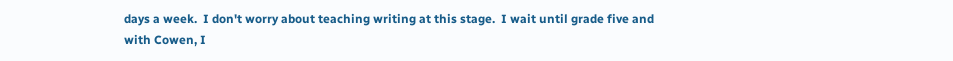days a week.  I don't worry about teaching writing at this stage.  I wait until grade five and with Cowen, I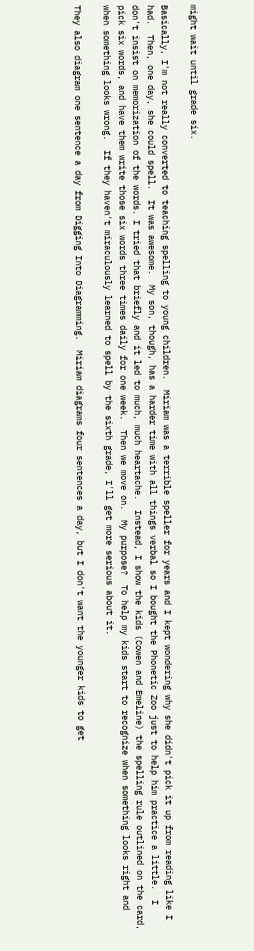might wait until grade six.

Basically, I'm not really converted to teaching spelling to young children.  Miriam was a terrible speller for years and I kept wondering why she didn't pick it up from reading like I had.  Then, one day, she could spell.  It was awesome.  My son, though, has a harder time with all things verbal so I bought the Phonetic Zoo just to help him practice a little.  I don't insist on memorization of the words. I tried that briefly and it led to much, much heartache.  Instead, I show the kids (Cowen and Emeline) the spelling rule outlined on the card, pick six words, and have them write those six words three times daily for one week.  Then we move on.  My purpose?  To help my kids start to recognize when something looks right and when something looks wrong.  If they haven't miraculously learned to spell by the sixth grade, I'll get more serious about it.

They also diagram one sentence a day from Digging Into Diagramming.  Miriam diagrams four sentences a day, but I don't want the younger kids to get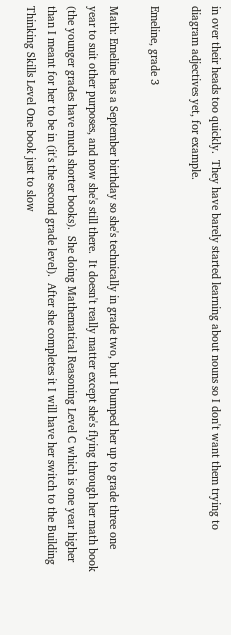in over their heads too quickly.  They have barely started learning about nouns so I don't want them trying to diagram adjectives yet, for example.

Emeline, grade 3

Math: Emeline has a September birthday so she's technically in grade two, but I bumped her up to grade three one year to suit other purposes, and now she's still there.  It doesn't really matter except she's flying through her math book (the younger grades have much shorter books).  She doing Mathematical Reasoning Level C which is one year higher than I meant for her to be in (it's the second grade level).  After she completes it I will have her switch to the Building Thinking Skills Level One book just to slow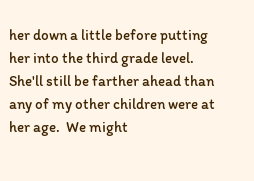her down a little before putting her into the third grade level.  She'll still be farther ahead than any of my other children were at her age.  We might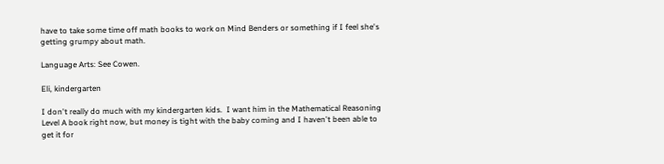have to take some time off math books to work on Mind Benders or something if I feel she's getting grumpy about math.

Language Arts: See Cowen.

Eli, kindergarten

I don't really do much with my kindergarten kids.  I want him in the Mathematical Reasoning Level A book right now, but money is tight with the baby coming and I haven't been able to get it for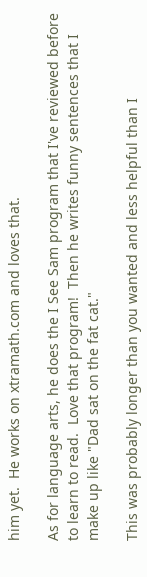him yet.  He works on xtramath.com and loves that.

As for language arts, he does the I See Sam program that I've reviewed before to learn to read.  Love that program!  Then he writes funny sentences that I make up like "Dad sat on the fat cat."

This was probably longer than you wanted and less helpful than I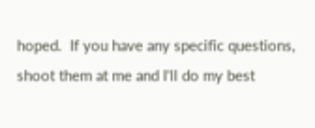hoped.  If you have any specific questions, shoot them at me and I'll do my best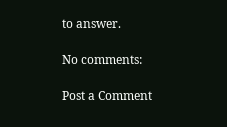to answer.

No comments:

Post a Comment